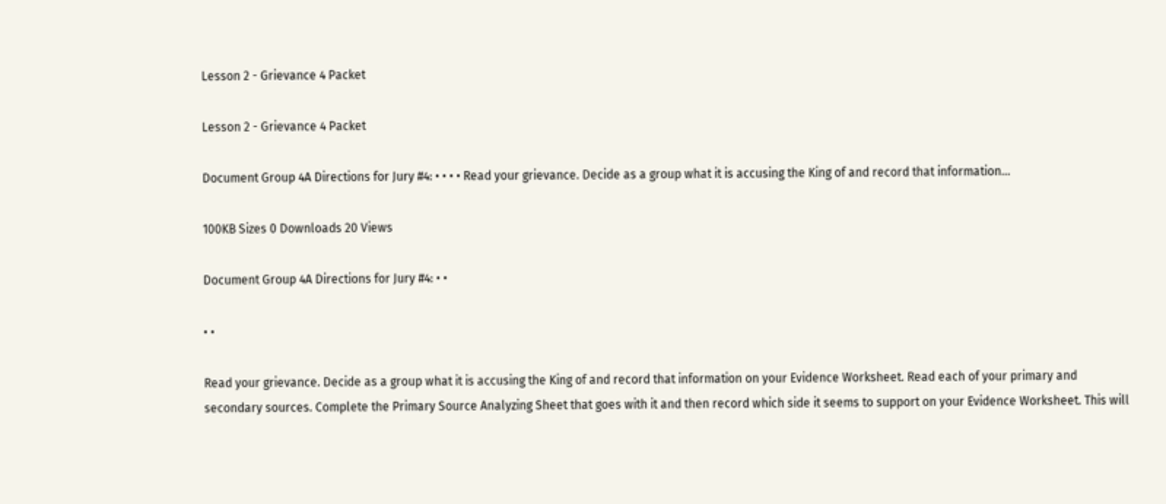Lesson 2 - Grievance 4 Packet

Lesson 2 - Grievance 4 Packet

Document Group 4A Directions for Jury #4: • • • • Read your grievance. Decide as a group what it is accusing the King of and record that information...

100KB Sizes 0 Downloads 20 Views

Document Group 4A Directions for Jury #4: • •

• •

Read your grievance. Decide as a group what it is accusing the King of and record that information on your Evidence Worksheet. Read each of your primary and secondary sources. Complete the Primary Source Analyzing Sheet that goes with it and then record which side it seems to support on your Evidence Worksheet. This will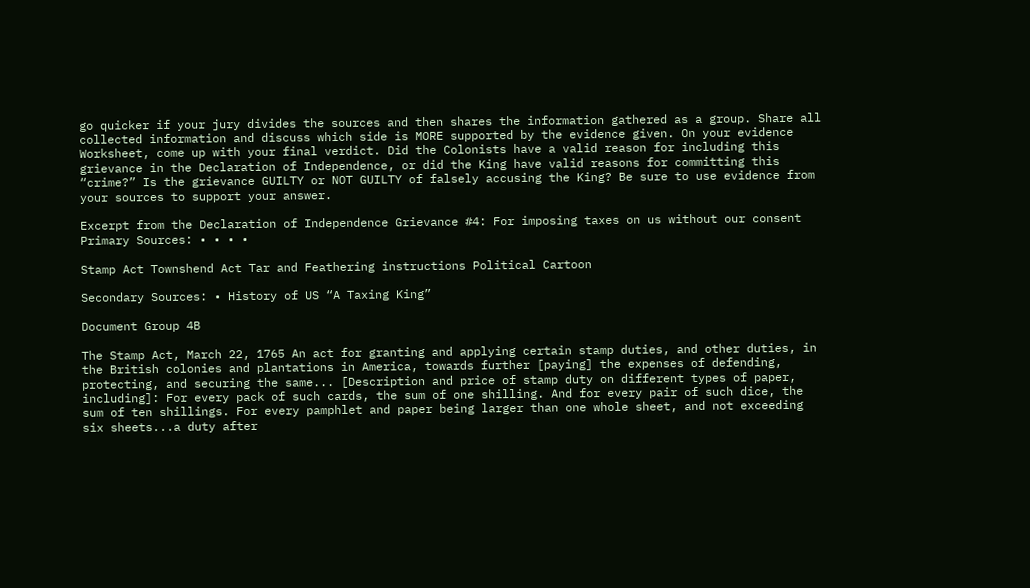go quicker if your jury divides the sources and then shares the information gathered as a group. Share all collected information and discuss which side is MORE supported by the evidence given. On your evidence Worksheet, come up with your final verdict. Did the Colonists have a valid reason for including this grievance in the Declaration of Independence, or did the King have valid reasons for committing this “crime?” Is the grievance GUILTY or NOT GUILTY of falsely accusing the King? Be sure to use evidence from your sources to support your answer.

Excerpt from the Declaration of Independence Grievance #4: For imposing taxes on us without our consent Primary Sources: • • • •

Stamp Act Townshend Act Tar and Feathering instructions Political Cartoon

Secondary Sources: • History of US “A Taxing King”

Document Group 4B

The Stamp Act, March 22, 1765 An act for granting and applying certain stamp duties, and other duties, in the British colonies and plantations in America, towards further [paying] the expenses of defending, protecting, and securing the same... [Description and price of stamp duty on different types of paper, including]: For every pack of such cards, the sum of one shilling. And for every pair of such dice, the sum of ten shillings. For every pamphlet and paper being larger than one whole sheet, and not exceeding six sheets...a duty after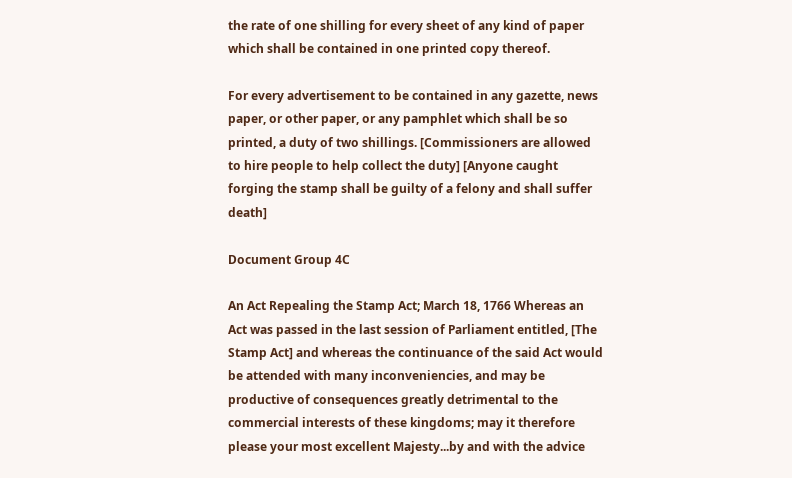the rate of one shilling for every sheet of any kind of paper which shall be contained in one printed copy thereof.

For every advertisement to be contained in any gazette, news paper, or other paper, or any pamphlet which shall be so printed, a duty of two shillings. [Commissioners are allowed to hire people to help collect the duty] [Anyone caught forging the stamp shall be guilty of a felony and shall suffer death]

Document Group 4C

An Act Repealing the Stamp Act; March 18, 1766 Whereas an Act was passed in the last session of Parliament entitled, [The Stamp Act] and whereas the continuance of the said Act would be attended with many inconveniencies, and may be productive of consequences greatly detrimental to the commercial interests of these kingdoms; may it therefore please your most excellent Majesty...by and with the advice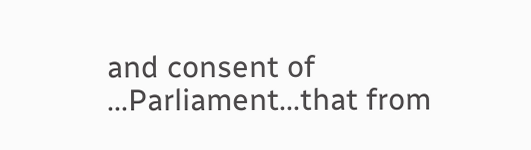and consent of ...Parliament...that from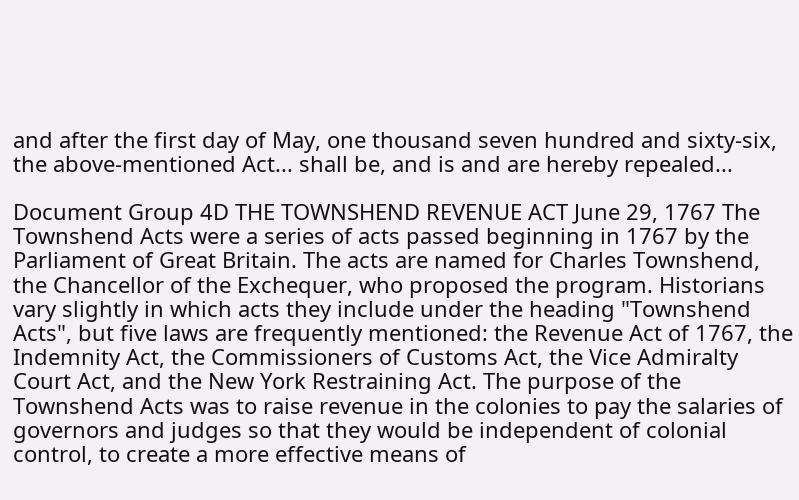and after the first day of May, one thousand seven hundred and sixty-six, the above-mentioned Act... shall be, and is and are hereby repealed...

Document Group 4D THE TOWNSHEND REVENUE ACT June 29, 1767 The Townshend Acts were a series of acts passed beginning in 1767 by the Parliament of Great Britain. The acts are named for Charles Townshend, the Chancellor of the Exchequer, who proposed the program. Historians vary slightly in which acts they include under the heading "Townshend Acts", but five laws are frequently mentioned: the Revenue Act of 1767, the Indemnity Act, the Commissioners of Customs Act, the Vice Admiralty Court Act, and the New York Restraining Act. The purpose of the Townshend Acts was to raise revenue in the colonies to pay the salaries of governors and judges so that they would be independent of colonial control, to create a more effective means of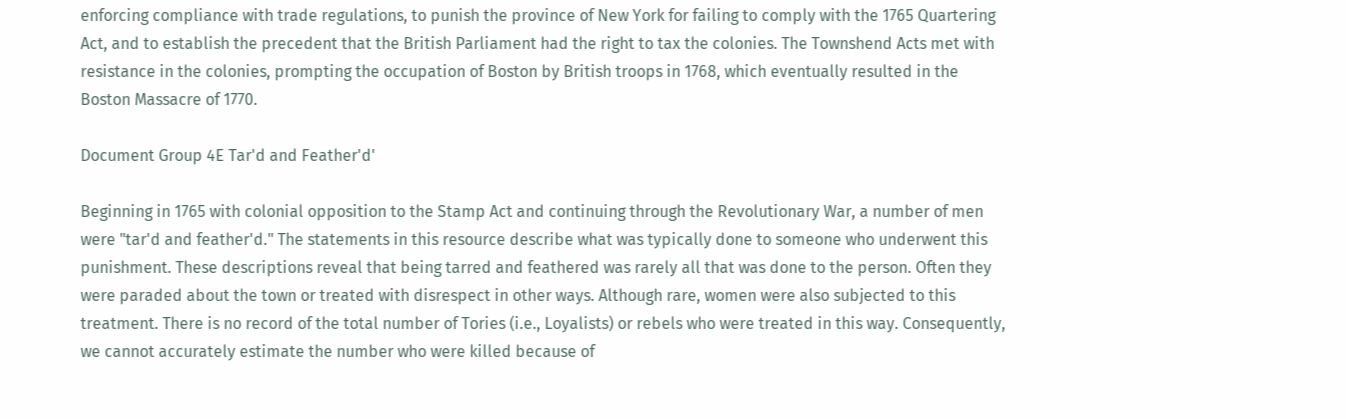enforcing compliance with trade regulations, to punish the province of New York for failing to comply with the 1765 Quartering Act, and to establish the precedent that the British Parliament had the right to tax the colonies. The Townshend Acts met with resistance in the colonies, prompting the occupation of Boston by British troops in 1768, which eventually resulted in the Boston Massacre of 1770.

Document Group 4E Tar'd and Feather'd'

Beginning in 1765 with colonial opposition to the Stamp Act and continuing through the Revolutionary War, a number of men were "tar'd and feather'd." The statements in this resource describe what was typically done to someone who underwent this punishment. These descriptions reveal that being tarred and feathered was rarely all that was done to the person. Often they were paraded about the town or treated with disrespect in other ways. Although rare, women were also subjected to this treatment. There is no record of the total number of Tories (i.e., Loyalists) or rebels who were treated in this way. Consequently, we cannot accurately estimate the number who were killed because of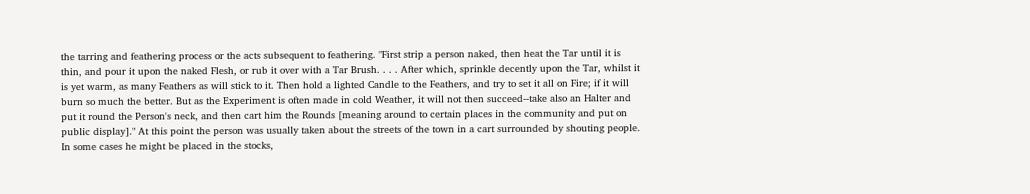the tarring and feathering process or the acts subsequent to feathering. "First strip a person naked, then heat the Tar until it is thin, and pour it upon the naked Flesh, or rub it over with a Tar Brush. . . . After which, sprinkle decently upon the Tar, whilst it is yet warm, as many Feathers as will stick to it. Then hold a lighted Candle to the Feathers, and try to set it all on Fire; if it will burn so much the better. But as the Experiment is often made in cold Weather, it will not then succeed--take also an Halter and put it round the Person's neck, and then cart him the Rounds [meaning around to certain places in the community and put on public display]." At this point the person was usually taken about the streets of the town in a cart surrounded by shouting people. In some cases he might be placed in the stocks,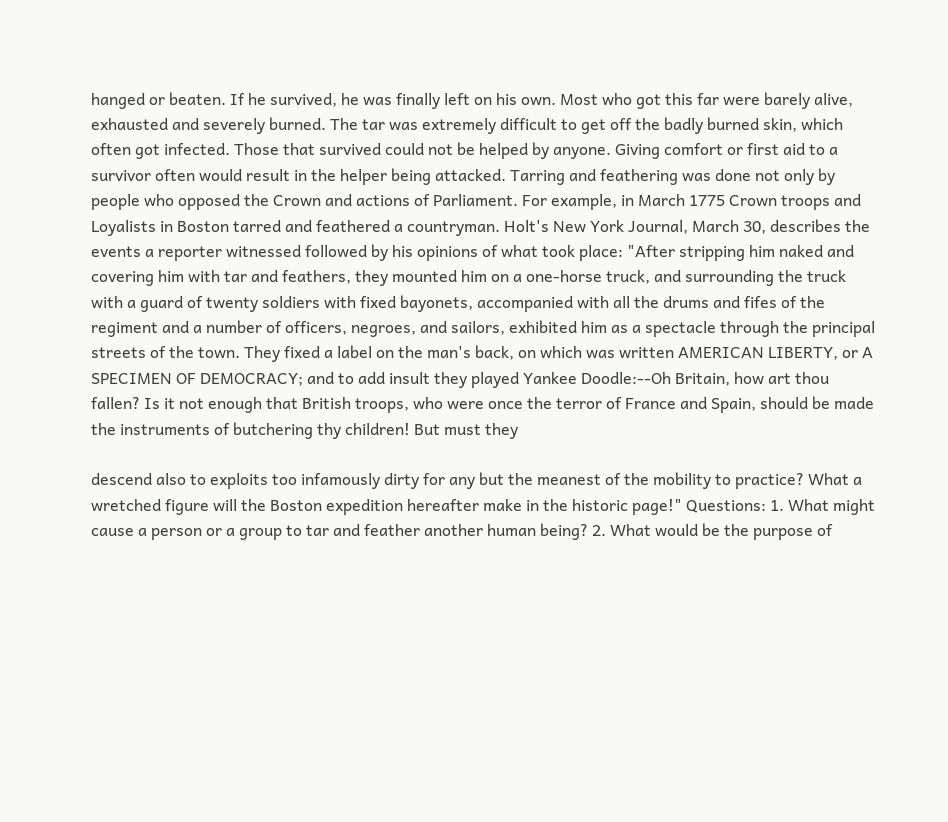hanged or beaten. If he survived, he was finally left on his own. Most who got this far were barely alive, exhausted and severely burned. The tar was extremely difficult to get off the badly burned skin, which often got infected. Those that survived could not be helped by anyone. Giving comfort or first aid to a survivor often would result in the helper being attacked. Tarring and feathering was done not only by people who opposed the Crown and actions of Parliament. For example, in March 1775 Crown troops and Loyalists in Boston tarred and feathered a countryman. Holt's New York Journal, March 30, describes the events a reporter witnessed followed by his opinions of what took place: "After stripping him naked and covering him with tar and feathers, they mounted him on a one-horse truck, and surrounding the truck with a guard of twenty soldiers with fixed bayonets, accompanied with all the drums and fifes of the regiment and a number of officers, negroes, and sailors, exhibited him as a spectacle through the principal streets of the town. They fixed a label on the man's back, on which was written AMERICAN LIBERTY, or A SPECIMEN OF DEMOCRACY; and to add insult they played Yankee Doodle:--Oh Britain, how art thou fallen? Is it not enough that British troops, who were once the terror of France and Spain, should be made the instruments of butchering thy children! But must they

descend also to exploits too infamously dirty for any but the meanest of the mobility to practice? What a wretched figure will the Boston expedition hereafter make in the historic page!" Questions: 1. What might cause a person or a group to tar and feather another human being? 2. What would be the purpose of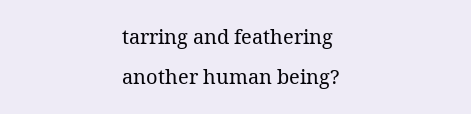tarring and feathering another human being?